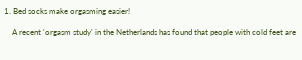1. Bed socks make orgasming easier!

    A recent 'orgasm study' in the Netherlands has found that people with cold feet are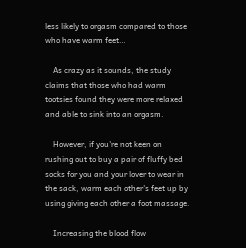less likely to orgasm compared to those who have warm feet…

    As crazy as it sounds, the study claims that those who had warm tootsies found they were more relaxed and able to sink into an orgasm.

    However, if you're not keen on rushing out to buy a pair of fluffy bed socks for you and your lover to wear in the sack, warm each other's feet up by using giving each other a foot massage.

    Increasing the blood flow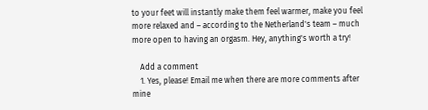to your feet will instantly make them feel warmer, make you feel more relaxed and – according to the Netherland's team – much more open to having an orgasm. Hey, anything's worth a try!

    Add a comment
    1. Yes, please! Email me when there are more comments after mine